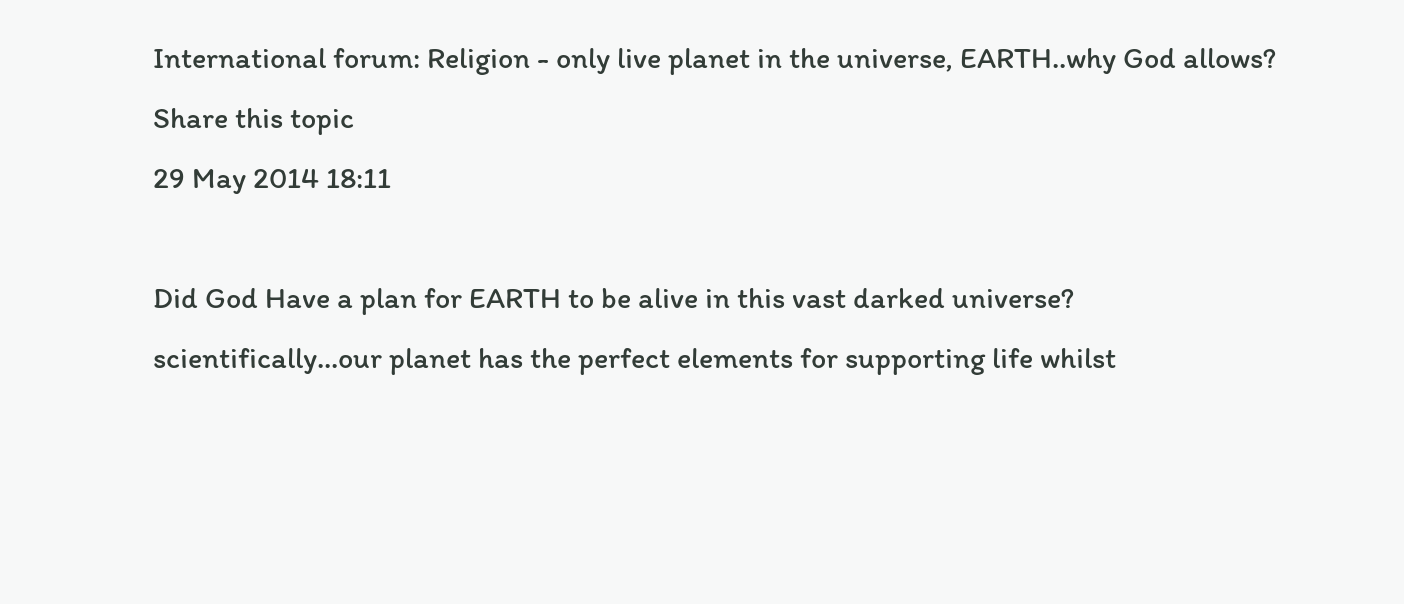International forum: Religion - only live planet in the universe, EARTH..why God allows?
Share this topic
29 May 2014 18:11

Did God Have a plan for EARTH to be alive in this vast darked universe?
scientifically...our planet has the perfect elements for supporting life whilst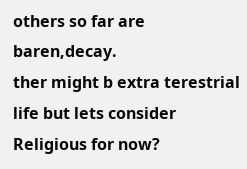others so far are baren,decay.
ther might b extra terestrial life but lets consider Religious for now?